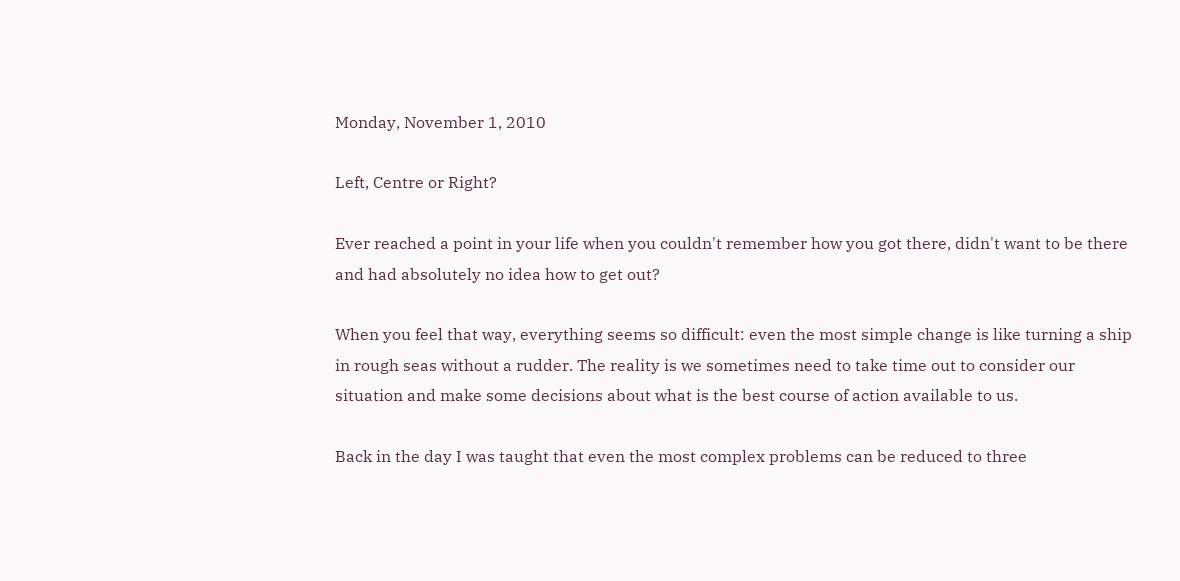Monday, November 1, 2010

Left, Centre or Right?

Ever reached a point in your life when you couldn't remember how you got there, didn't want to be there and had absolutely no idea how to get out?

When you feel that way, everything seems so difficult: even the most simple change is like turning a ship in rough seas without a rudder. The reality is we sometimes need to take time out to consider our situation and make some decisions about what is the best course of action available to us.

Back in the day I was taught that even the most complex problems can be reduced to three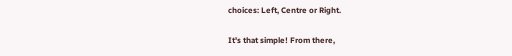choices: Left, Centre or Right.

It's that simple! From there,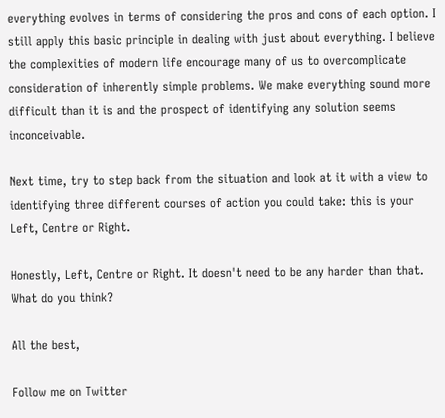everything evolves in terms of considering the pros and cons of each option. I still apply this basic principle in dealing with just about everything. I believe the complexities of modern life encourage many of us to overcomplicate consideration of inherently simple problems. We make everything sound more difficult than it is and the prospect of identifying any solution seems inconceivable.

Next time, try to step back from the situation and look at it with a view to identifying three different courses of action you could take: this is your Left, Centre or Right.

Honestly, Left, Centre or Right. It doesn't need to be any harder than that. What do you think?

All the best,

Follow me on Twitter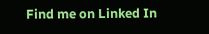Find me on Linked In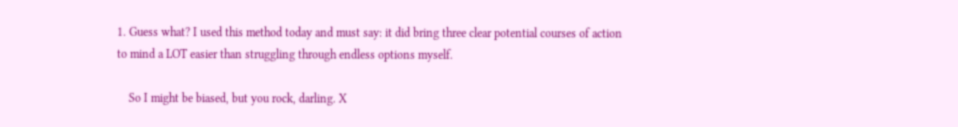1. Guess what? I used this method today and must say: it did bring three clear potential courses of action to mind a LOT easier than struggling through endless options myself.

    So I might be biased, but you rock, darling. X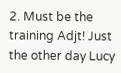2. Must be the training Adjt! Just the other day Lucy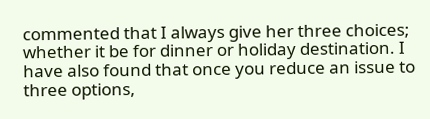commented that I always give her three choices; whether it be for dinner or holiday destination. I have also found that once you reduce an issue to three options,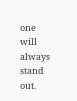one will always stand out.